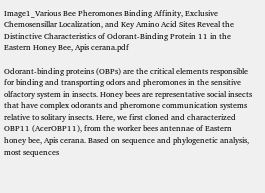Image1_Various Bee Pheromones Binding Affinity, Exclusive Chemosensillar Localization, and Key Amino Acid Sites Reveal the Distinctive Characteristics of Odorant-Binding Protein 11 in the Eastern Honey Bee, Apis cerana.pdf

Odorant-binding proteins (OBPs) are the critical elements responsible for binding and transporting odors and pheromones in the sensitive olfactory system in insects. Honey bees are representative social insects that have complex odorants and pheromone communication systems relative to solitary insects. Here, we first cloned and characterized OBP11 (AcerOBP11), from the worker bees antennae of Eastern honey bee, Apis cerana. Based on sequence and phylogenetic analysis, most sequences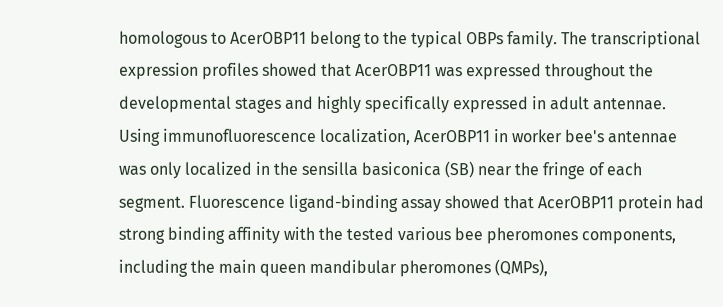homologous to AcerOBP11 belong to the typical OBPs family. The transcriptional expression profiles showed that AcerOBP11 was expressed throughout the developmental stages and highly specifically expressed in adult antennae. Using immunofluorescence localization, AcerOBP11 in worker bee's antennae was only localized in the sensilla basiconica (SB) near the fringe of each segment. Fluorescence ligand-binding assay showed that AcerOBP11 protein had strong binding affinity with the tested various bee pheromones components, including the main queen mandibular pheromones (QMPs),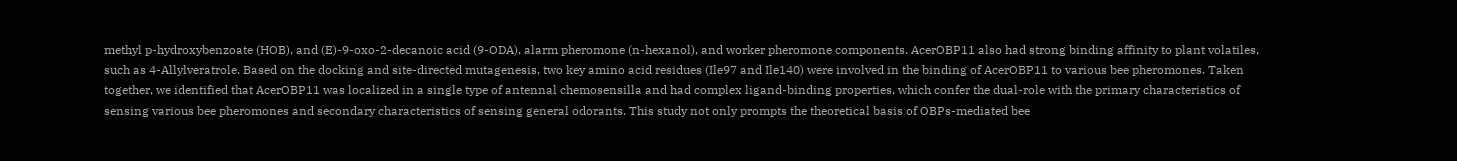methyl p-hydroxybenzoate (HOB), and (E)-9-oxo-2-decanoic acid (9-ODA), alarm pheromone (n-hexanol), and worker pheromone components. AcerOBP11 also had strong binding affinity to plant volatiles, such as 4-Allylveratrole. Based on the docking and site-directed mutagenesis, two key amino acid residues (Ile97 and Ile140) were involved in the binding of AcerOBP11 to various bee pheromones. Taken together, we identified that AcerOBP11 was localized in a single type of antennal chemosensilla and had complex ligand-binding properties, which confer the dual-role with the primary characteristics of sensing various bee pheromones and secondary characteristics of sensing general odorants. This study not only prompts the theoretical basis of OBPs-mediated bee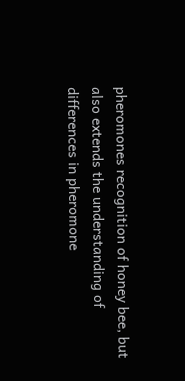pheromones recognition of honey bee, but also extends the understanding of differences in pheromone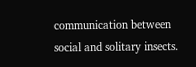communication between social and solitary insects.